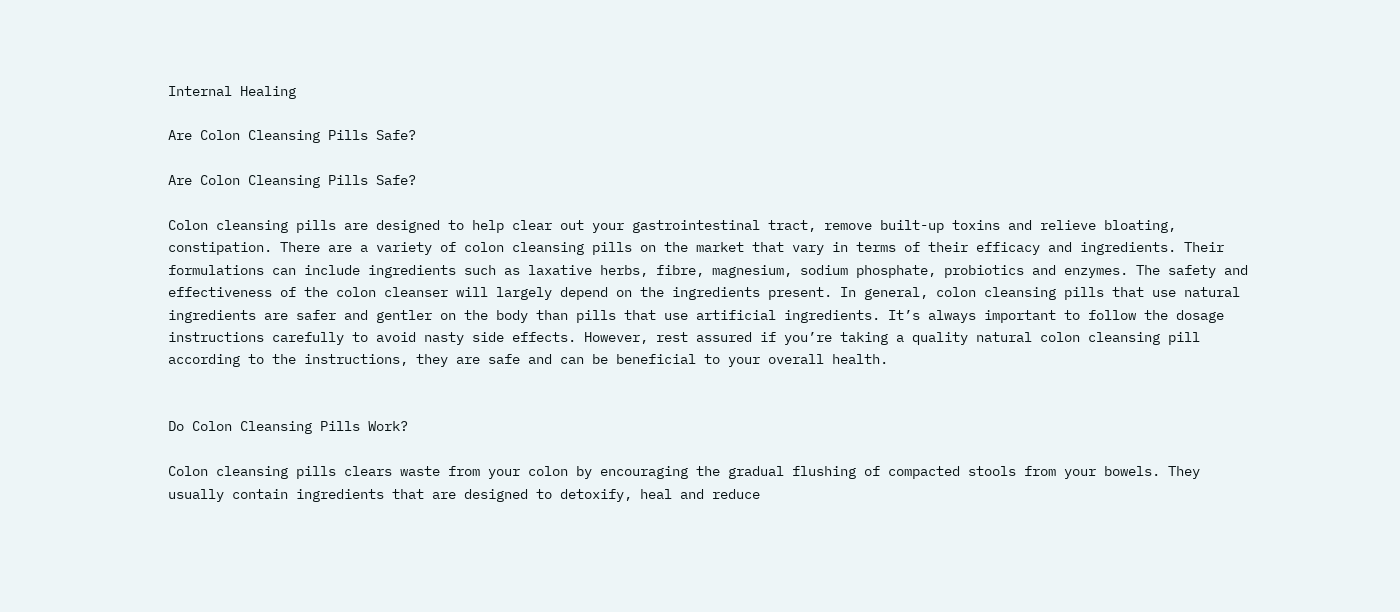Internal Healing

Are Colon Cleansing Pills Safe?

Are Colon Cleansing Pills Safe?

Colon cleansing pills are designed to help clear out your gastrointestinal tract, remove built-up toxins and relieve bloating, constipation. There are a variety of colon cleansing pills on the market that vary in terms of their efficacy and ingredients. Their formulations can include ingredients such as laxative herbs, fibre, magnesium, sodium phosphate, probiotics and enzymes. The safety and effectiveness of the colon cleanser will largely depend on the ingredients present. In general, colon cleansing pills that use natural ingredients are safer and gentler on the body than pills that use artificial ingredients. It’s always important to follow the dosage instructions carefully to avoid nasty side effects. However, rest assured if you’re taking a quality natural colon cleansing pill according to the instructions, they are safe and can be beneficial to your overall health.


Do Colon Cleansing Pills Work?

Colon cleansing pills clears waste from your colon by encouraging the gradual flushing of compacted stools from your bowels. They usually contain ingredients that are designed to detoxify, heal and reduce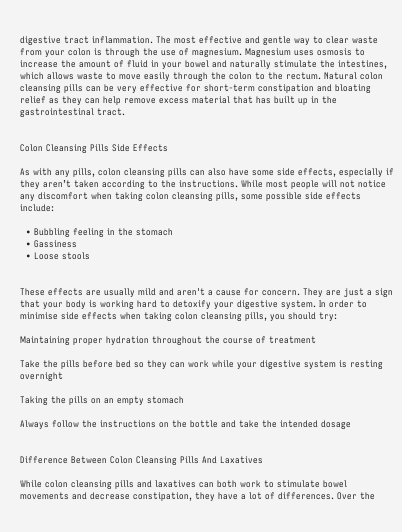digestive tract inflammation. The most effective and gentle way to clear waste from your colon is through the use of magnesium. Magnesium uses osmosis to increase the amount of fluid in your bowel and naturally stimulate the intestines, which allows waste to move easily through the colon to the rectum. Natural colon cleansing pills can be very effective for short-term constipation and bloating relief as they can help remove excess material that has built up in the gastrointestinal tract.


Colon Cleansing Pills Side Effects

As with any pills, colon cleansing pills can also have some side effects, especially if they aren’t taken according to the instructions. While most people will not notice any discomfort when taking colon cleansing pills, some possible side effects include:

  • Bubbling feeling in the stomach
  • Gassiness
  • Loose stools


These effects are usually mild and aren't a cause for concern. They are just a sign that your body is working hard to detoxify your digestive system. In order to minimise side effects when taking colon cleansing pills, you should try:

Maintaining proper hydration throughout the course of treatment

Take the pills before bed so they can work while your digestive system is resting overnight

Taking the pills on an empty stomach

Always follow the instructions on the bottle and take the intended dosage


Difference Between Colon Cleansing Pills And Laxatives

While colon cleansing pills and laxatives can both work to stimulate bowel movements and decrease constipation, they have a lot of differences. Over the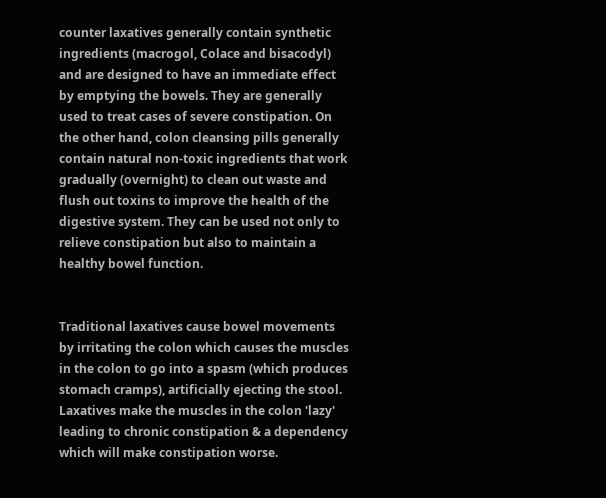counter laxatives generally contain synthetic ingredients (macrogol, Colace and bisacodyl) and are designed to have an immediate effect by emptying the bowels. They are generally used to treat cases of severe constipation. On the other hand, colon cleansing pills generally contain natural non-toxic ingredients that work gradually (overnight) to clean out waste and flush out toxins to improve the health of the digestive system. They can be used not only to relieve constipation but also to maintain a healthy bowel function.


Traditional laxatives cause bowel movements by irritating the colon which causes the muscles in the colon to go into a spasm (which produces stomach cramps), artificially ejecting the stool. Laxatives make the muscles in the colon 'lazy' leading to chronic constipation & a dependency which will make constipation worse.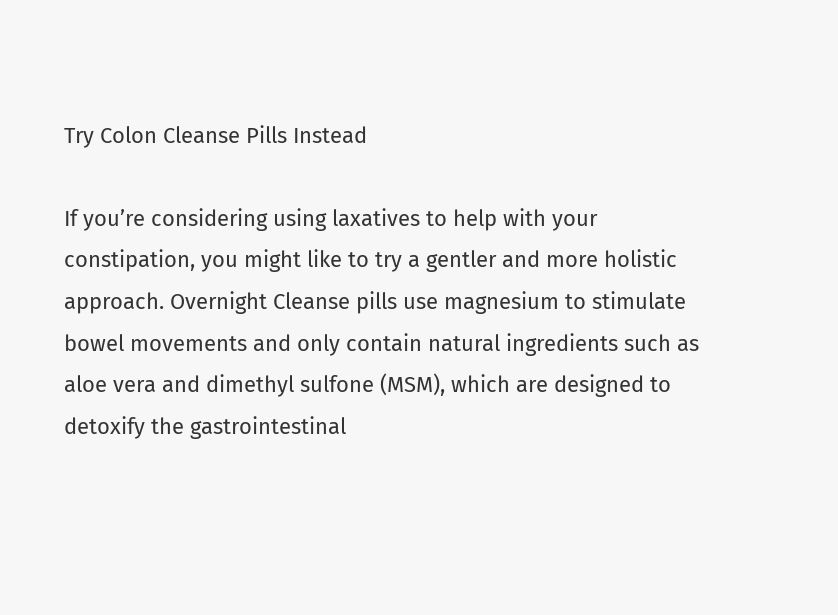Try Colon Cleanse Pills Instead

If you’re considering using laxatives to help with your constipation, you might like to try a gentler and more holistic approach. Overnight Cleanse pills use magnesium to stimulate bowel movements and only contain natural ingredients such as aloe vera and dimethyl sulfone (MSM), which are designed to detoxify the gastrointestinal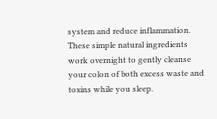system and reduce inflammation. These simple natural ingredients work overnight to gently cleanse your colon of both excess waste and toxins while you sleep.